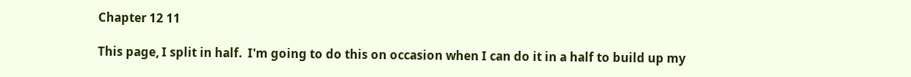Chapter 12 11

This page, I split in half.  I'm going to do this on occasion when I can do it in a half to build up my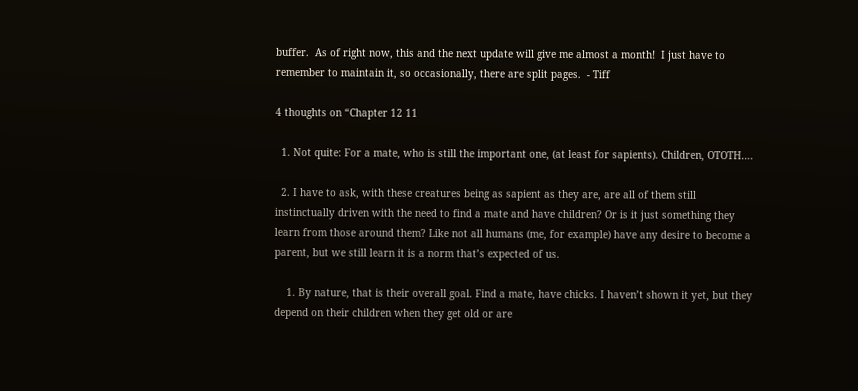buffer.  As of right now, this and the next update will give me almost a month!  I just have to remember to maintain it, so occasionally, there are split pages.  - Tiff

4 thoughts on “Chapter 12 11

  1. Not quite: For a mate, who is still the important one, (at least for sapients). Children, OTOTH….

  2. I have to ask, with these creatures being as sapient as they are, are all of them still instinctually driven with the need to find a mate and have children? Or is it just something they learn from those around them? Like not all humans (me, for example) have any desire to become a parent, but we still learn it is a norm that’s expected of us.

    1. By nature, that is their overall goal. Find a mate, have chicks. I haven’t shown it yet, but they depend on their children when they get old or are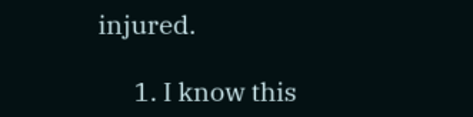injured.

      1. I know this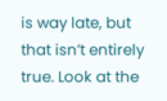is way late, but that isn’t entirely true. Look at the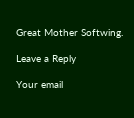Great Mother Softwing.

Leave a Reply

Your email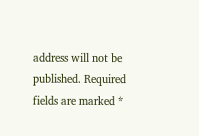address will not be published. Required fields are marked *